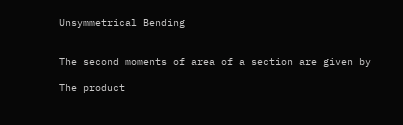Unsymmetrical Bending


The second moments of area of a section are given by

The product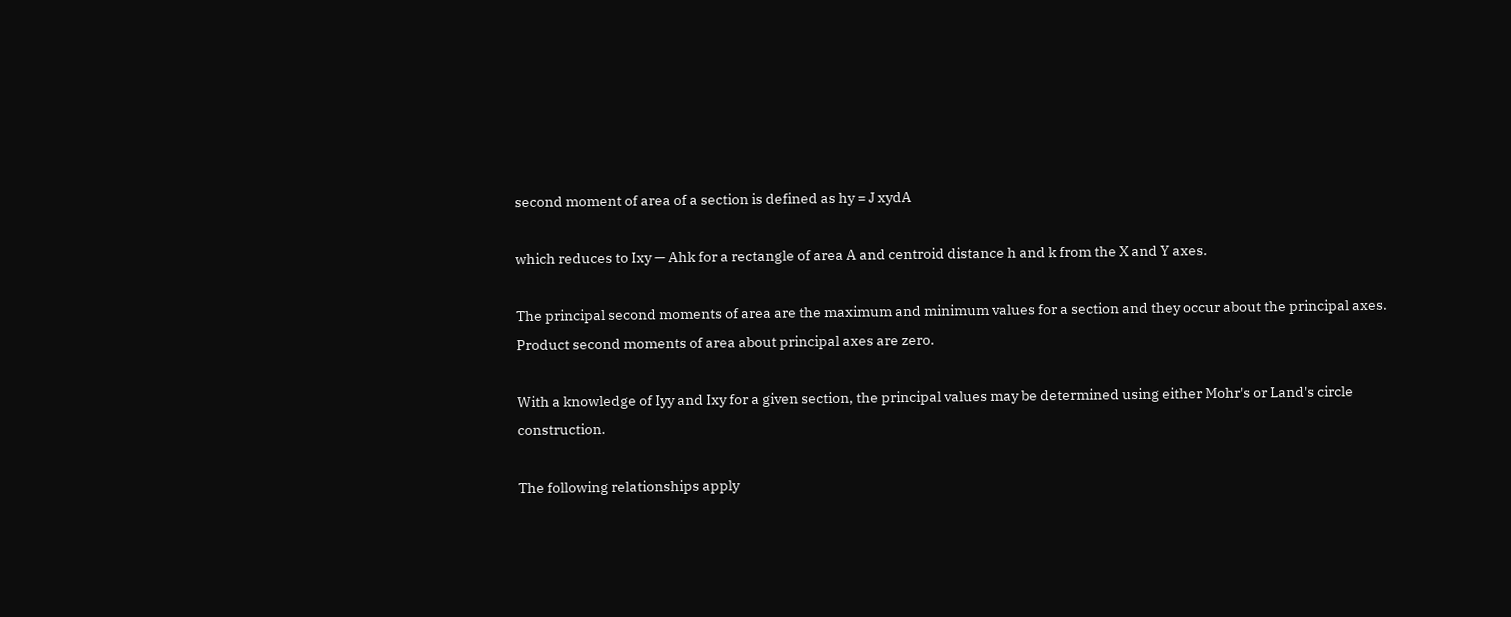second moment of area of a section is defined as hy = J xydA

which reduces to Ixy — Ahk for a rectangle of area A and centroid distance h and k from the X and Y axes.

The principal second moments of area are the maximum and minimum values for a section and they occur about the principal axes. Product second moments of area about principal axes are zero.

With a knowledge of Iyy and Ixy for a given section, the principal values may be determined using either Mohr's or Land's circle construction.

The following relationships apply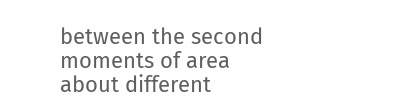between the second moments of area about different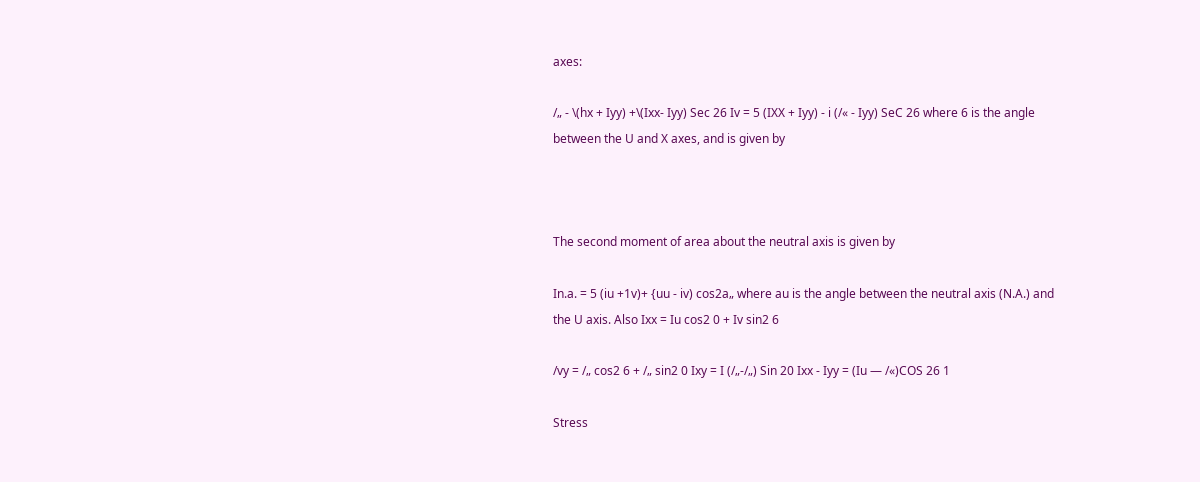axes:

/„ - \(hx + Iyy) +\(Ixx- Iyy) Sec 26 Iv = 5 (IXX + Iyy) - i (/« - Iyy) SeC 26 where 6 is the angle between the U and X axes, and is given by



The second moment of area about the neutral axis is given by

In.a. = 5 (iu +1v)+ {uu - iv) cos2a„ where au is the angle between the neutral axis (N.A.) and the U axis. Also Ixx = Iu cos2 0 + Iv sin2 6

/vy = /„ cos2 6 + /„ sin2 0 Ixy = I (/„-/„) Sin 20 Ixx - Iyy = (Iu — /«)COS 26 1

Stress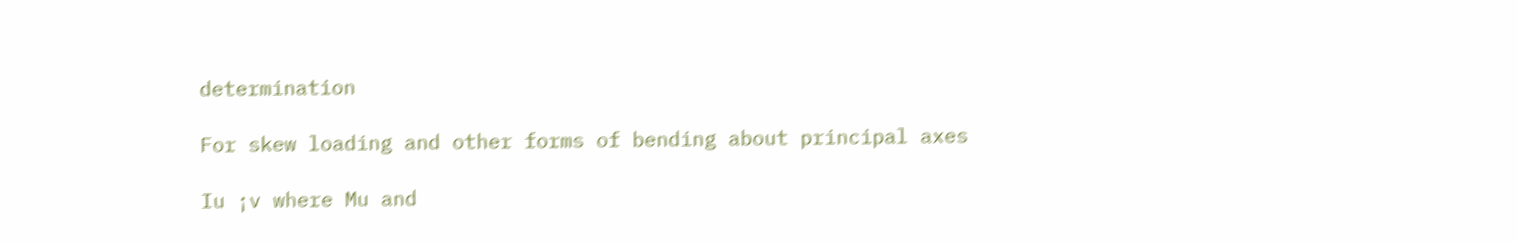determination

For skew loading and other forms of bending about principal axes

Iu ¡v where Mu and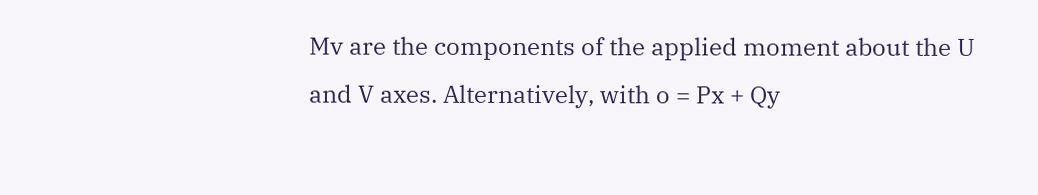Mv are the components of the applied moment about the U and V axes. Alternatively, with o = Px + Qy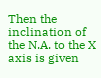Then the inclination of the N.A. to the X axis is given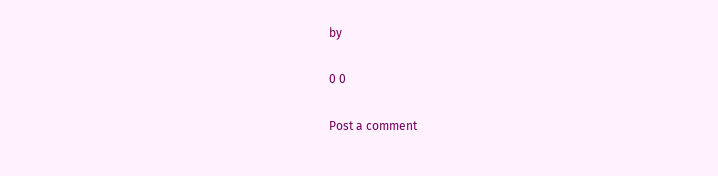by

0 0

Post a comment